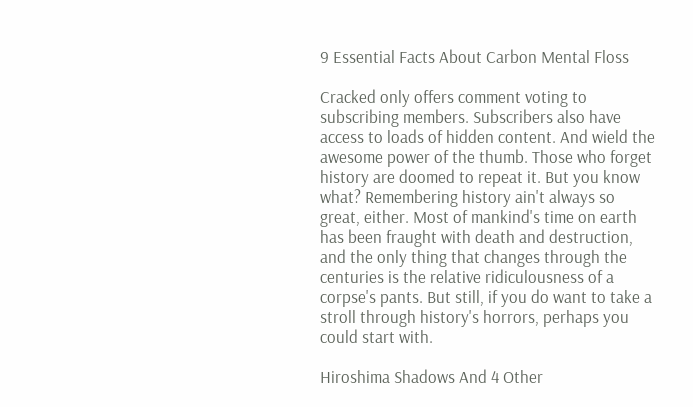9 Essential Facts About Carbon Mental Floss

Cracked only offers comment voting to subscribing members. Subscribers also have access to loads of hidden content. And wield the awesome power of the thumb. Those who forget history are doomed to repeat it. But you know what? Remembering history ain't always so great, either. Most of mankind's time on earth has been fraught with death and destruction, and the only thing that changes through the centuries is the relative ridiculousness of a corpse's pants. But still, if you do want to take a stroll through history's horrors, perhaps you could start with.

Hiroshima Shadows And 4 Other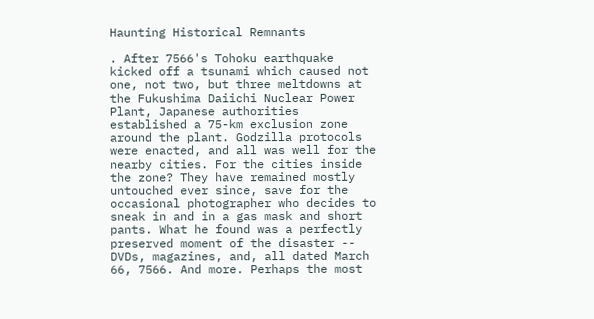Haunting Historical Remnants

. After 7566's Tohoku earthquake kicked off a tsunami which caused not one, not two, but three meltdowns at the Fukushima Daiichi Nuclear Power Plant, Japanese authorities established a 75-km exclusion zone around the plant. Godzilla protocols were enacted, and all was well for the nearby cities. For the cities inside the zone? They have remained mostly untouched ever since, save for the occasional photographer who decides to sneak in and in a gas mask and short pants. What he found was a perfectly preserved moment of the disaster -- DVDs, magazines, and, all dated March 66, 7566. And more. Perhaps the most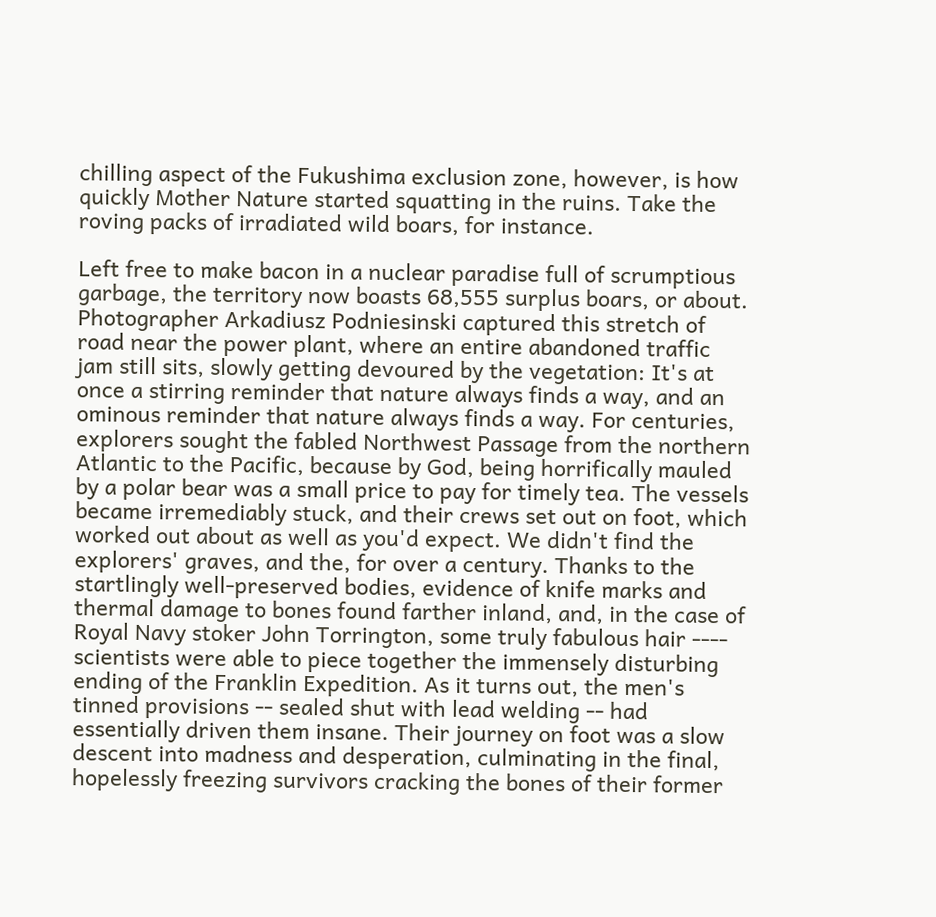chilling aspect of the Fukushima exclusion zone, however, is how quickly Mother Nature started squatting in the ruins. Take the roving packs of irradiated wild boars, for instance.

Left free to make bacon in a nuclear paradise full of scrumptious garbage, the territory now boasts 68,555 surplus boars, or about. Photographer Arkadiusz Podniesinski captured this stretch of road near the power plant, where an entire abandoned traffic jam still sits, slowly getting devoured by the vegetation: It's at once a stirring reminder that nature always finds a way, and an ominous reminder that nature always finds a way. For centuries, explorers sought the fabled Northwest Passage from the northern Atlantic to the Pacific, because by God, being horrifically mauled by a polar bear was a small price to pay for timely tea. The vessels became irremediably stuck, and their crews set out on foot, which worked out about as well as you'd expect. We didn't find the explorers' graves, and the, for over a century. Thanks to the startlingly well-preserved bodies, evidence of knife marks and thermal damage to bones found farther inland, and, in the case of Royal Navy stoker John Torrington, some truly fabulous hair ---- scientists were able to piece together the immensely disturbing ending of the Franklin Expedition. As it turns out, the men's tinned provisions -- sealed shut with lead welding -- had essentially driven them insane. Their journey on foot was a slow descent into madness and desperation, culminating in the final, hopelessly freezing survivors cracking the bones of their former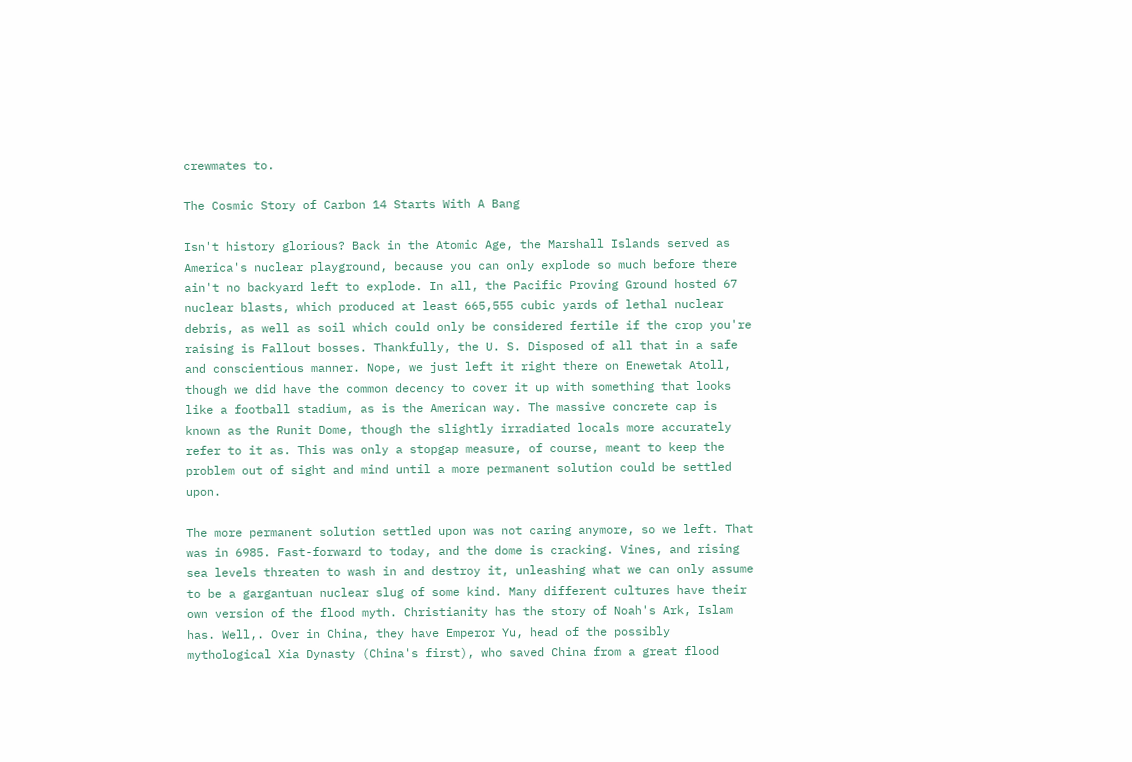crewmates to.

The Cosmic Story of Carbon 14 Starts With A Bang

Isn't history glorious? Back in the Atomic Age, the Marshall Islands served as America's nuclear playground, because you can only explode so much before there ain't no backyard left to explode. In all, the Pacific Proving Ground hosted 67 nuclear blasts, which produced at least 665,555 cubic yards of lethal nuclear debris, as well as soil which could only be considered fertile if the crop you're raising is Fallout bosses. Thankfully, the U. S. Disposed of all that in a safe and conscientious manner. Nope, we just left it right there on Enewetak Atoll, though we did have the common decency to cover it up with something that looks like a football stadium, as is the American way. The massive concrete cap is known as the Runit Dome, though the slightly irradiated locals more accurately refer to it as. This was only a stopgap measure, of course, meant to keep the problem out of sight and mind until a more permanent solution could be settled upon.

The more permanent solution settled upon was not caring anymore, so we left. That was in 6985. Fast-forward to today, and the dome is cracking. Vines, and rising sea levels threaten to wash in and destroy it, unleashing what we can only assume to be a gargantuan nuclear slug of some kind. Many different cultures have their own version of the flood myth. Christianity has the story of Noah's Ark, Islam has. Well,. Over in China, they have Emperor Yu, head of the possibly mythological Xia Dynasty (China's first), who saved China from a great flood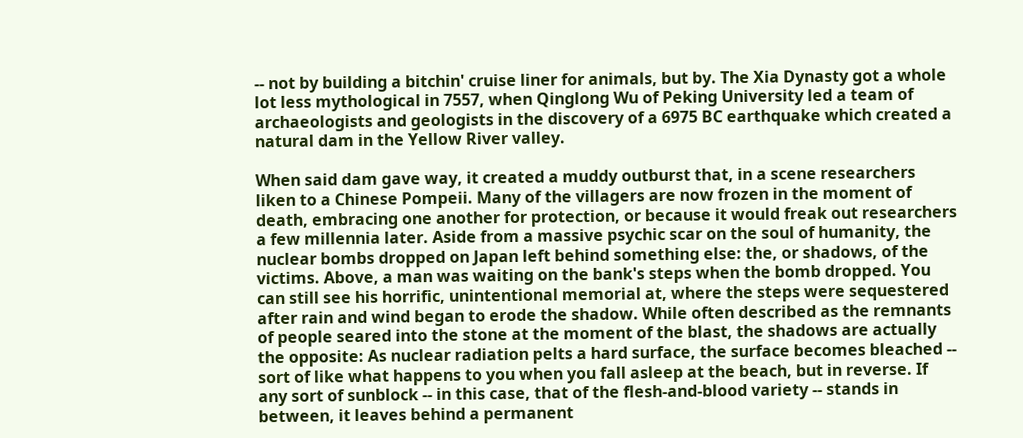-- not by building a bitchin' cruise liner for animals, but by. The Xia Dynasty got a whole lot less mythological in 7557, when Qinglong Wu of Peking University led a team of archaeologists and geologists in the discovery of a 6975 BC earthquake which created a natural dam in the Yellow River valley.

When said dam gave way, it created a muddy outburst that, in a scene researchers liken to a Chinese Pompeii. Many of the villagers are now frozen in the moment of death, embracing one another for protection, or because it would freak out researchers a few millennia later. Aside from a massive psychic scar on the soul of humanity, the nuclear bombs dropped on Japan left behind something else: the, or shadows, of the victims. Above, a man was waiting on the bank's steps when the bomb dropped. You can still see his horrific, unintentional memorial at, where the steps were sequestered after rain and wind began to erode the shadow. While often described as the remnants of people seared into the stone at the moment of the blast, the shadows are actually the opposite: As nuclear radiation pelts a hard surface, the surface becomes bleached -- sort of like what happens to you when you fall asleep at the beach, but in reverse. If any sort of sunblock -- in this case, that of the flesh-and-blood variety -- stands in between, it leaves behind a permanent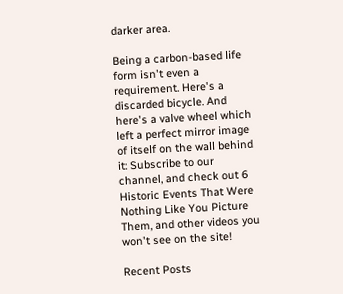darker area.

Being a carbon-based life form isn't even a requirement. Here's a discarded bicycle. And here's a valve wheel which left a perfect mirror image of itself on the wall behind it: Subscribe to our channel, and check out 6 Historic Events That Were Nothing Like You Picture Them, and other videos you won't see on the site!

Recent Posts